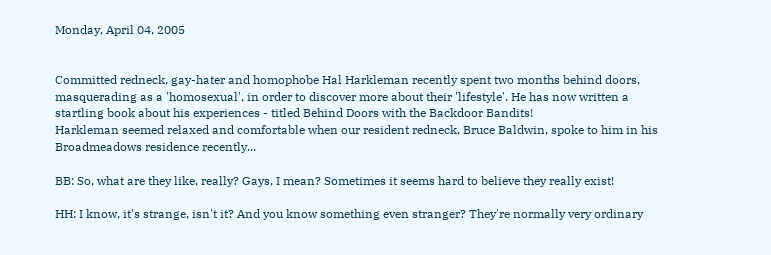Monday, April 04, 2005


Committed redneck, gay-hater and homophobe Hal Harkleman recently spent two months behind doors, masquerading as a 'homosexual', in order to discover more about their 'lifestyle'. He has now written a startling book about his experiences - titled Behind Doors with the Backdoor Bandits!
Harkleman seemed relaxed and comfortable when our resident redneck, Bruce Baldwin, spoke to him in his Broadmeadows residence recently...

BB: So, what are they like, really? Gays, I mean? Sometimes it seems hard to believe they really exist!

HH: I know, it's strange, isn't it? And you know something even stranger? They're normally very ordinary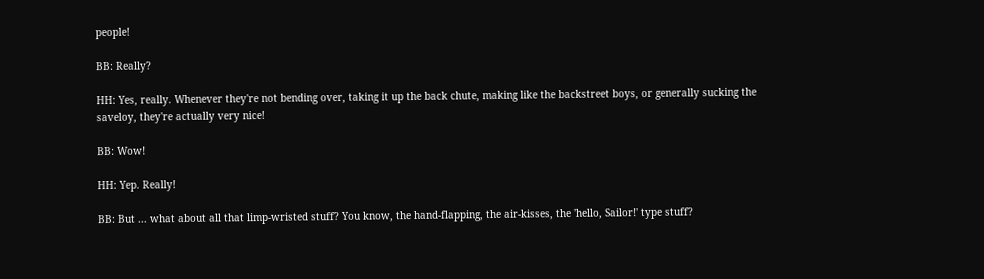people!

BB: Really?

HH: Yes, really. Whenever they're not bending over, taking it up the back chute, making like the backstreet boys, or generally sucking the saveloy, they're actually very nice!

BB: Wow!

HH: Yep. Really!

BB: But ... what about all that limp-wristed stuff? You know, the hand-flapping, the air-kisses, the 'hello, Sailor!' type stuff?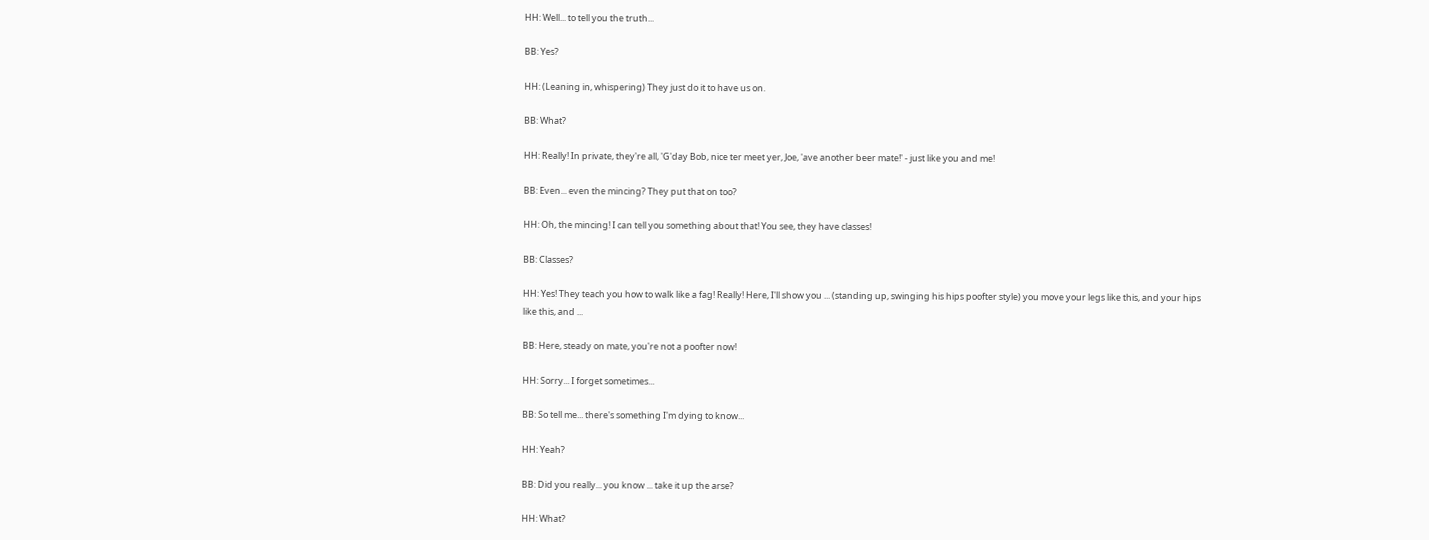HH: Well... to tell you the truth...

BB: Yes?

HH: (Leaning in, whispering) They just do it to have us on.

BB: What?

HH: Really! In private, they're all, 'G'day Bob, nice ter meet yer, Joe, 'ave another beer mate!' - just like you and me!

BB: Even... even the mincing? They put that on too?

HH: Oh, the mincing! I can tell you something about that! You see, they have classes!

BB: Classes?

HH: Yes! They teach you how to walk like a fag! Really! Here, I'll show you ... (standing up, swinging his hips poofter style) you move your legs like this, and your hips like this, and ...

BB: Here, steady on mate, you're not a poofter now!

HH: Sorry... I forget sometimes...

BB: So tell me... there's something I'm dying to know...

HH: Yeah?

BB: Did you really... you know ... take it up the arse?

HH: What?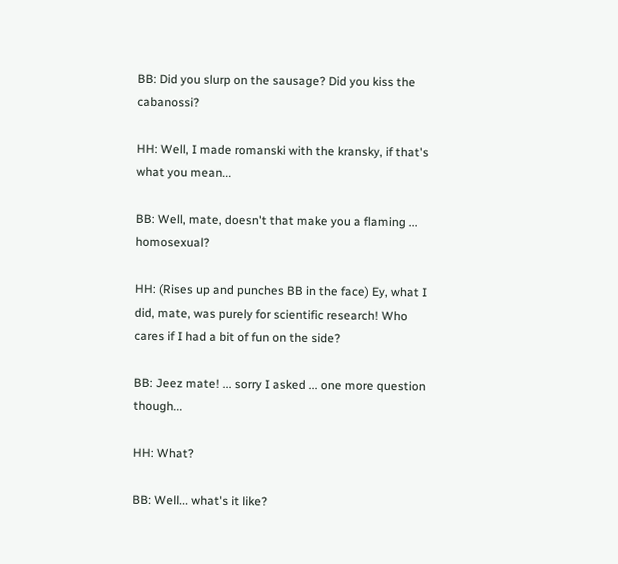BB: Did you slurp on the sausage? Did you kiss the cabanossi?

HH: Well, I made romanski with the kransky, if that's what you mean...

BB: Well, mate, doesn't that make you a flaming ... homosexual?

HH: (Rises up and punches BB in the face) Ey, what I did, mate, was purely for scientific research! Who cares if I had a bit of fun on the side?

BB: Jeez mate! ... sorry I asked ... one more question though...

HH: What?

BB: Well... what's it like?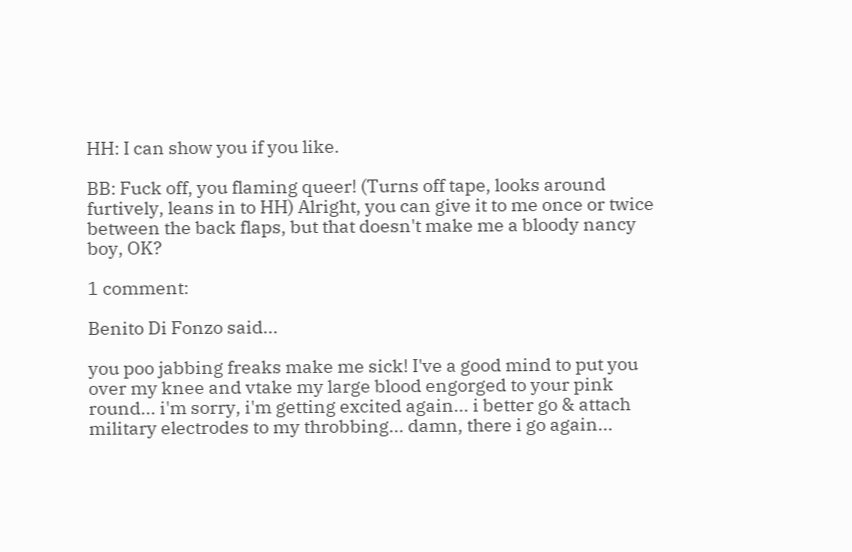HH: I can show you if you like.

BB: Fuck off, you flaming queer! (Turns off tape, looks around furtively, leans in to HH) Alright, you can give it to me once or twice between the back flaps, but that doesn't make me a bloody nancy boy, OK?

1 comment:

Benito Di Fonzo said...

you poo jabbing freaks make me sick! I've a good mind to put you over my knee and vtake my large blood engorged to your pink round... i'm sorry, i'm getting excited again... i better go & attach military electrodes to my throbbing... damn, there i go again...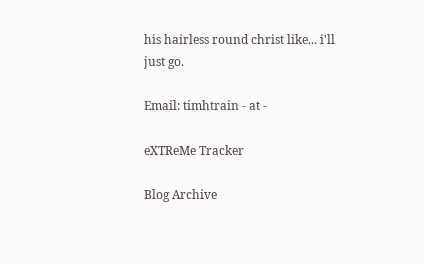his hairless round christ like... i'll just go.

Email: timhtrain - at -

eXTReMe Tracker

Blog Archive